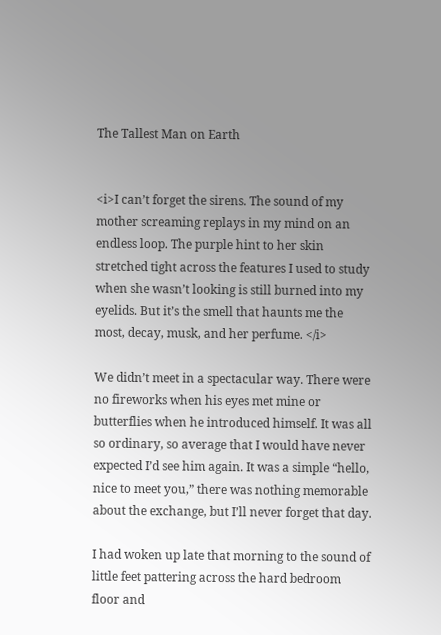The Tallest Man on Earth


<i>I can’t forget the sirens. The sound of my mother screaming replays in my mind on an endless loop. The purple hint to her skin stretched tight across the features I used to study when she wasn’t looking is still burned into my eyelids. But it’s the smell that haunts me the most, decay, musk, and her perfume. </i>

We didn’t meet in a spectacular way. There were no fireworks when his eyes met mine or butterflies when he introduced himself. It was all so ordinary, so average that I would have never expected I’d see him again. It was a simple “hello, nice to meet you,” there was nothing memorable about the exchange, but I’ll never forget that day.

I had woken up late that morning to the sound of little feet pattering across the hard bedroom floor and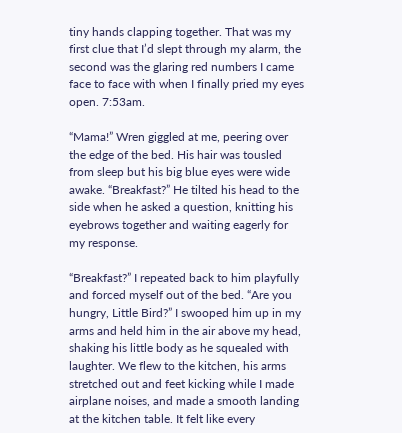tiny hands clapping together. That was my first clue that I’d slept through my alarm, the second was the glaring red numbers I came face to face with when I finally pried my eyes open. 7:53am.

“Mama!” Wren giggled at me, peering over the edge of the bed. His hair was tousled from sleep but his big blue eyes were wide awake. “Breakfast?” He tilted his head to the side when he asked a question, knitting his eyebrows together and waiting eagerly for my response.

“Breakfast?” I repeated back to him playfully and forced myself out of the bed. “Are you hungry, Little Bird?” I swooped him up in my arms and held him in the air above my head, shaking his little body as he squealed with laughter. We flew to the kitchen, his arms stretched out and feet kicking while I made airplane noises, and made a smooth landing at the kitchen table. It felt like every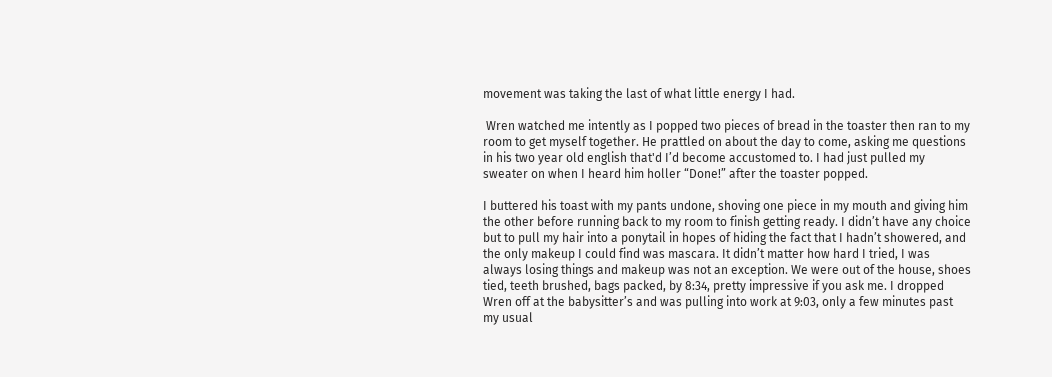movement was taking the last of what little energy I had.

 Wren watched me intently as I popped two pieces of bread in the toaster then ran to my room to get myself together. He prattled on about the day to come, asking me questions in his two year old english that'd I’d become accustomed to. I had just pulled my sweater on when I heard him holler “Done!” after the toaster popped.

I buttered his toast with my pants undone, shoving one piece in my mouth and giving him the other before running back to my room to finish getting ready. I didn’t have any choice but to pull my hair into a ponytail in hopes of hiding the fact that I hadn’t showered, and the only makeup I could find was mascara. It didn’t matter how hard I tried, I was always losing things and makeup was not an exception. We were out of the house, shoes tied, teeth brushed, bags packed, by 8:34, pretty impressive if you ask me. I dropped Wren off at the babysitter’s and was pulling into work at 9:03, only a few minutes past my usual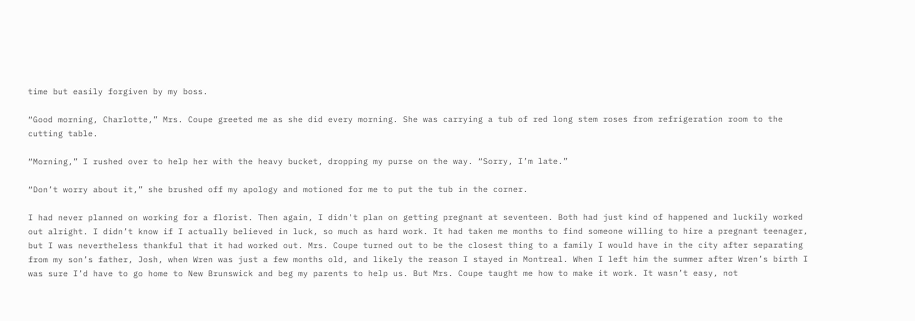time but easily forgiven by my boss.

“Good morning, Charlotte,” Mrs. Coupe greeted me as she did every morning. She was carrying a tub of red long stem roses from refrigeration room to the cutting table.

“Morning,” I rushed over to help her with the heavy bucket, dropping my purse on the way. “Sorry, I’m late.”

“Don’t worry about it,” she brushed off my apology and motioned for me to put the tub in the corner.

I had never planned on working for a florist. Then again, I didn't plan on getting pregnant at seventeen. Both had just kind of happened and luckily worked out alright. I didn’t know if I actually believed in luck, so much as hard work. It had taken me months to find someone willing to hire a pregnant teenager, but I was nevertheless thankful that it had worked out. Mrs. Coupe turned out to be the closest thing to a family I would have in the city after separating from my son’s father, Josh, when Wren was just a few months old, and likely the reason I stayed in Montreal. When I left him the summer after Wren’s birth I was sure I’d have to go home to New Brunswick and beg my parents to help us. But Mrs. Coupe taught me how to make it work. It wasn’t easy, not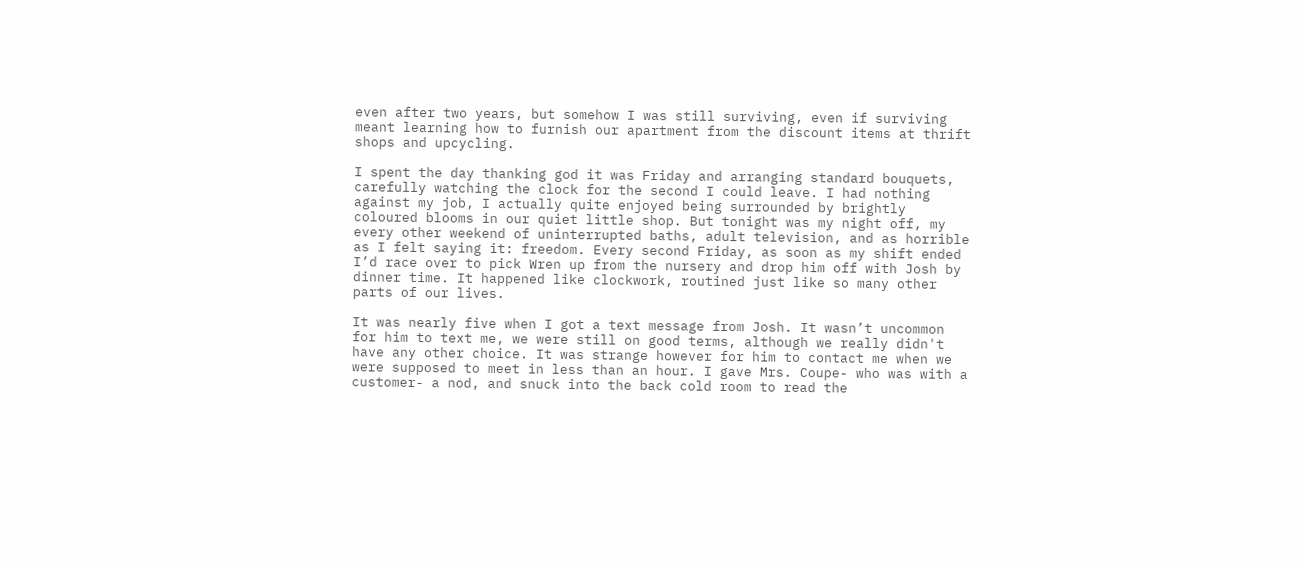even after two years, but somehow I was still surviving, even if surviving meant learning how to furnish our apartment from the discount items at thrift shops and upcycling.

I spent the day thanking god it was Friday and arranging standard bouquets, carefully watching the clock for the second I could leave. I had nothing against my job, I actually quite enjoyed being surrounded by brightly coloured blooms in our quiet little shop. But tonight was my night off, my every other weekend of uninterrupted baths, adult television, and as horrible as I felt saying it: freedom. Every second Friday, as soon as my shift ended I’d race over to pick Wren up from the nursery and drop him off with Josh by dinner time. It happened like clockwork, routined just like so many other parts of our lives.

It was nearly five when I got a text message from Josh. It wasn’t uncommon for him to text me, we were still on good terms, although we really didn't have any other choice. It was strange however for him to contact me when we were supposed to meet in less than an hour. I gave Mrs. Coupe- who was with a customer- a nod, and snuck into the back cold room to read the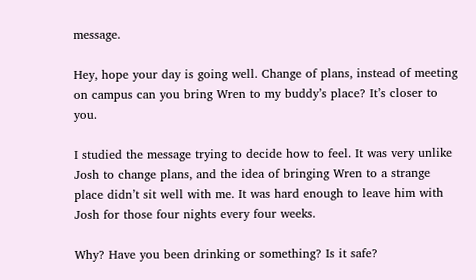message.

Hey, hope your day is going well. Change of plans, instead of meeting on campus can you bring Wren to my buddy’s place? It’s closer to you.

I studied the message trying to decide how to feel. It was very unlike Josh to change plans, and the idea of bringing Wren to a strange place didn’t sit well with me. It was hard enough to leave him with Josh for those four nights every four weeks.

Why? Have you been drinking or something? Is it safe?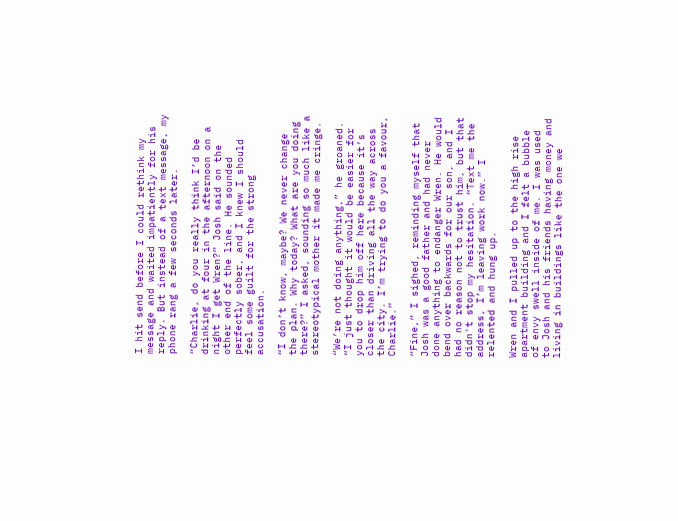I hit send before I could rethink my message and waited impatiently for his reply. But instead of a text message, my phone rang a few seconds later.

“Charlie, do you really think I’d be drinking at four in the afternoon on a night I get Wren?” Josh said on the other end of the line. He sounded perfectly sober, and I knew I should feel some guilt for the strong accusation.

“I don’t know, maybe? We never change the plan. Why today? What are you doing there?” I asked, sounding so much like a stereotypical mother it made me cringe.

“We’re not doing anything,” he groaned. “I just thought it would be easier for you to drop him off here because it’s closer than driving all the way across the city. I’m trying to do you a favour, Charlie.”

“Fine,” I sighed, reminding myself that Josh was a good father and had never done anything to endanger Wren. He would bend over backwards for our son, and I had no reason not to trust him, but that didn't stop my hesitation. “Text me the address, I’m leaving work now.” I relented and hung up.

Wren and I pulled up to the high rise apartment building and I felt a bubble of envy swell inside of me. I was used to Josh and his friends having money and living in buildings like the one we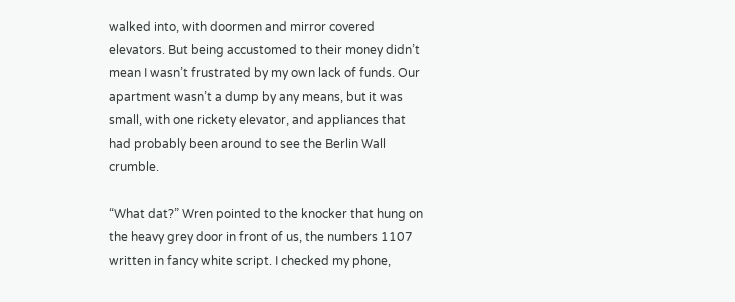walked into, with doormen and mirror covered elevators. But being accustomed to their money didn’t mean I wasn’t frustrated by my own lack of funds. Our apartment wasn’t a dump by any means, but it was small, with one rickety elevator, and appliances that had probably been around to see the Berlin Wall crumble.

“What dat?” Wren pointed to the knocker that hung on the heavy grey door in front of us, the numbers 1107 written in fancy white script. I checked my phone,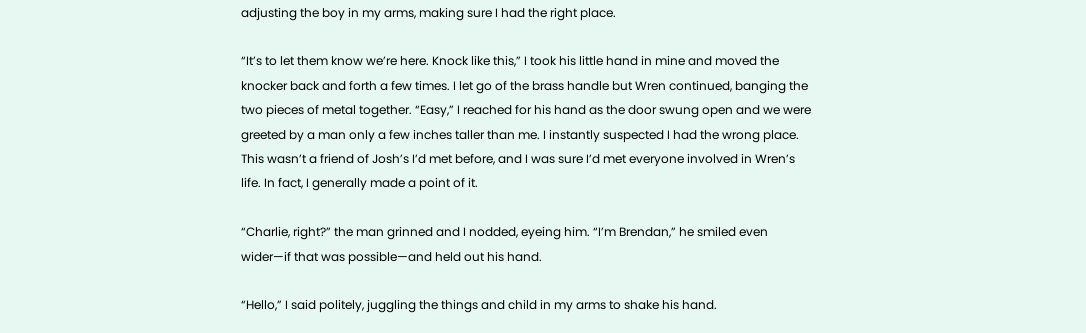adjusting the boy in my arms, making sure I had the right place.

“It’s to let them know we’re here. Knock like this,” I took his little hand in mine and moved the knocker back and forth a few times. I let go of the brass handle but Wren continued, banging the two pieces of metal together. “Easy,” I reached for his hand as the door swung open and we were greeted by a man only a few inches taller than me. I instantly suspected I had the wrong place. This wasn’t a friend of Josh’s I’d met before, and I was sure I’d met everyone involved in Wren’s life. In fact, I generally made a point of it.

“Charlie, right?” the man grinned and I nodded, eyeing him. “I’m Brendan,” he smiled even wider—if that was possible—and held out his hand.

“Hello,” I said politely, juggling the things and child in my arms to shake his hand.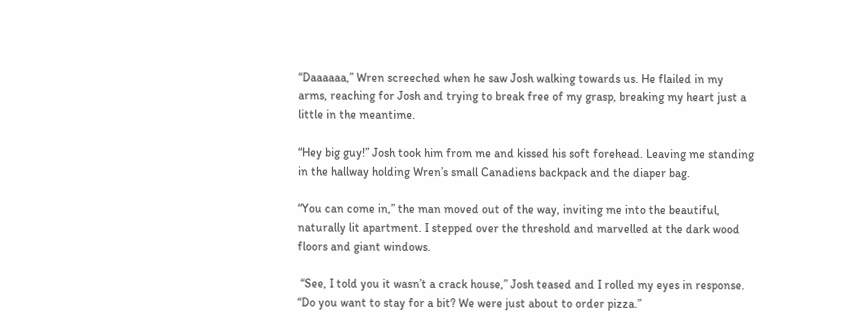“Daaaaaa,” Wren screeched when he saw Josh walking towards us. He flailed in my arms, reaching for Josh and trying to break free of my grasp, breaking my heart just a little in the meantime.

“Hey big guy!” Josh took him from me and kissed his soft forehead. Leaving me standing in the hallway holding Wren’s small Canadiens backpack and the diaper bag.

“You can come in,” the man moved out of the way, inviting me into the beautiful, naturally lit apartment. I stepped over the threshold and marvelled at the dark wood floors and giant windows.

 “See, I told you it wasn’t a crack house,” Josh teased and I rolled my eyes in response. “Do you want to stay for a bit? We were just about to order pizza.”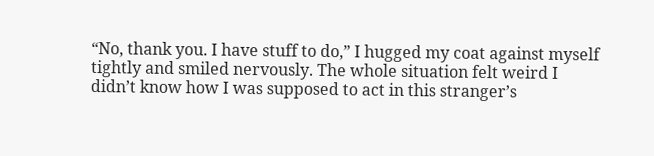“No, thank you. I have stuff to do,” I hugged my coat against myself tightly and smiled nervously. The whole situation felt weird I didn’t know how I was supposed to act in this stranger’s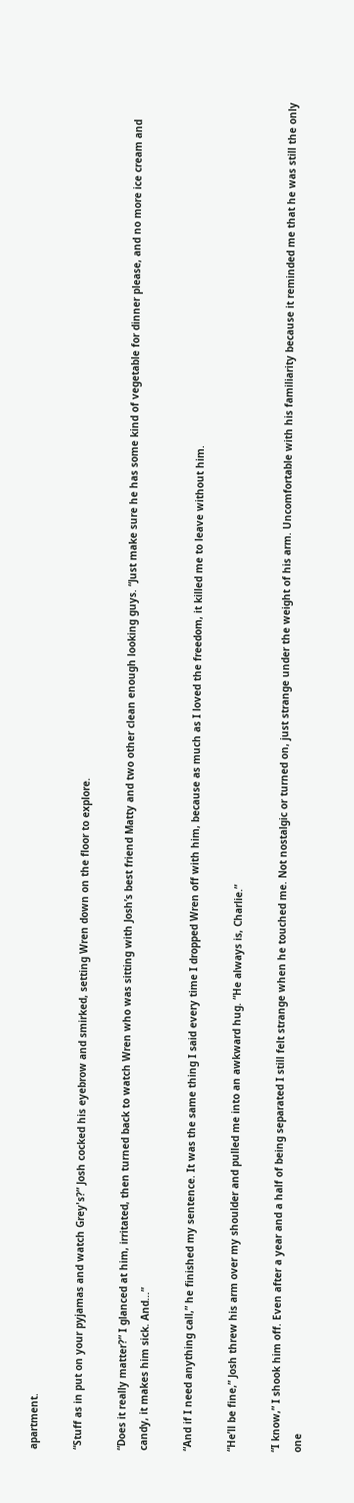apartment.

“Stuff as in put on your pyjamas and watch Grey's?” Josh cocked his eyebrow and smirked, setting Wren down on the floor to explore.

“Does it really matter?” I glanced at him, irritated, then turned back to watch Wren who was sitting with Josh’s best friend Matty and two other clean enough looking guys. “Just make sure he has some kind of vegetable for dinner please, and no more ice cream and candy, it makes him sick. And…”

“And if I need anything call,” he finished my sentence. It was the same thing I said every time I dropped Wren off with him, because as much as I loved the freedom, it killed me to leave without him.

“He’ll be fine,” Josh threw his arm over my shoulder and pulled me into an awkward hug. “He always is, Charlie.”

“I know,” I shook him off. Even after a year and a half of being separated I still felt strange when he touched me. Not nostalgic or turned on, just strange under the weight of his arm. Uncomfortable with his familiarity because it reminded me that he was still the only one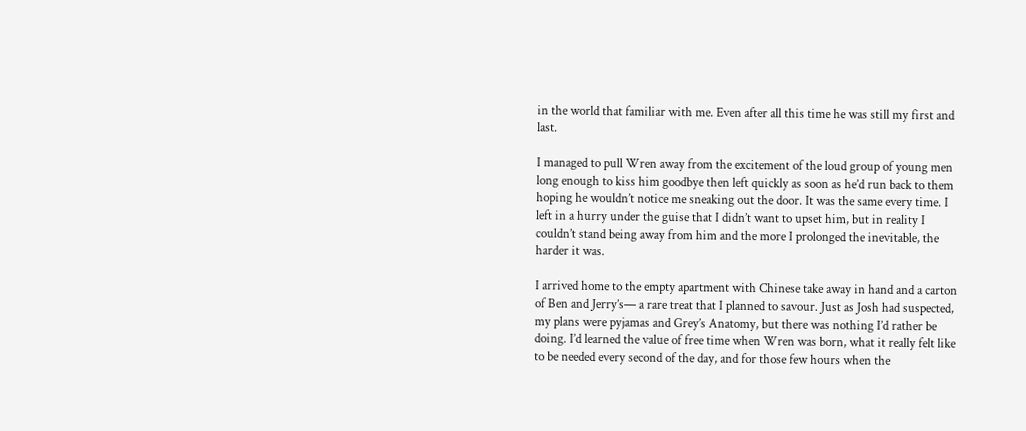in the world that familiar with me. Even after all this time he was still my first and last.

I managed to pull Wren away from the excitement of the loud group of young men long enough to kiss him goodbye then left quickly as soon as he’d run back to them hoping he wouldn’t notice me sneaking out the door. It was the same every time. I left in a hurry under the guise that I didn’t want to upset him, but in reality I couldn’t stand being away from him and the more I prolonged the inevitable, the harder it was.

I arrived home to the empty apartment with Chinese take away in hand and a carton of Ben and Jerry’s— a rare treat that I planned to savour. Just as Josh had suspected, my plans were pyjamas and Grey’s Anatomy, but there was nothing I’d rather be doing. I’d learned the value of free time when Wren was born, what it really felt like to be needed every second of the day, and for those few hours when the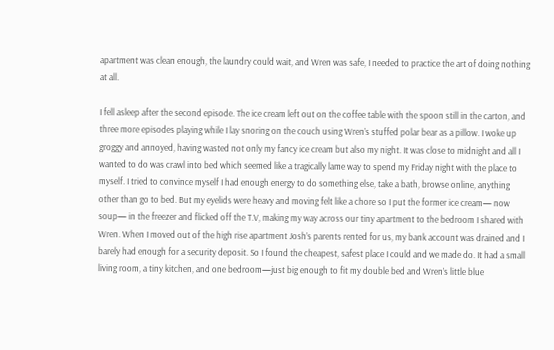apartment was clean enough, the laundry could wait, and Wren was safe, I needed to practice the art of doing nothing at all.

I fell asleep after the second episode. The ice cream left out on the coffee table with the spoon still in the carton, and three more episodes playing while I lay snoring on the couch using Wren’s stuffed polar bear as a pillow. I woke up groggy and annoyed, having wasted not only my fancy ice cream but also my night. It was close to midnight and all I wanted to do was crawl into bed which seemed like a tragically lame way to spend my Friday night with the place to myself. I tried to convince myself I had enough energy to do something else, take a bath, browse online, anything other than go to bed. But my eyelids were heavy and moving felt like a chore so I put the former ice cream— now soup— in the freezer and flicked off the T.V, making my way across our tiny apartment to the bedroom I shared with Wren. When I moved out of the high rise apartment Josh’s parents rented for us, my bank account was drained and I barely had enough for a security deposit. So I found the cheapest, safest place I could and we made do. It had a small living room, a tiny kitchen, and one bedroom—just big enough to fit my double bed and Wren’s little blue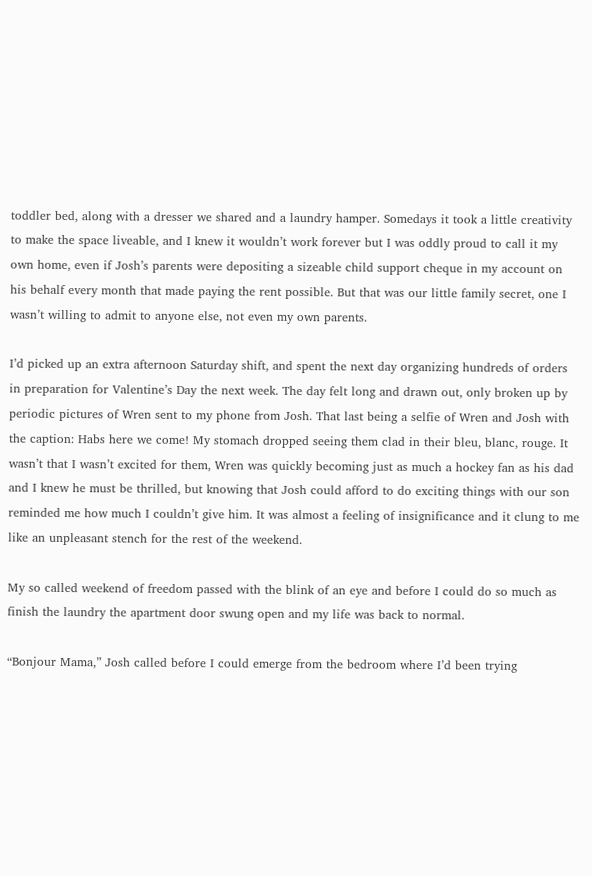toddler bed, along with a dresser we shared and a laundry hamper. Somedays it took a little creativity to make the space liveable, and I knew it wouldn’t work forever but I was oddly proud to call it my own home, even if Josh’s parents were depositing a sizeable child support cheque in my account on his behalf every month that made paying the rent possible. But that was our little family secret, one I wasn’t willing to admit to anyone else, not even my own parents.

I’d picked up an extra afternoon Saturday shift, and spent the next day organizing hundreds of orders in preparation for Valentine’s Day the next week. The day felt long and drawn out, only broken up by periodic pictures of Wren sent to my phone from Josh. That last being a selfie of Wren and Josh with the caption: Habs here we come! My stomach dropped seeing them clad in their bleu, blanc, rouge. It wasn’t that I wasn’t excited for them, Wren was quickly becoming just as much a hockey fan as his dad and I knew he must be thrilled, but knowing that Josh could afford to do exciting things with our son reminded me how much I couldn’t give him. It was almost a feeling of insignificance and it clung to me like an unpleasant stench for the rest of the weekend.

My so called weekend of freedom passed with the blink of an eye and before I could do so much as finish the laundry the apartment door swung open and my life was back to normal.

“Bonjour Mama,” Josh called before I could emerge from the bedroom where I’d been trying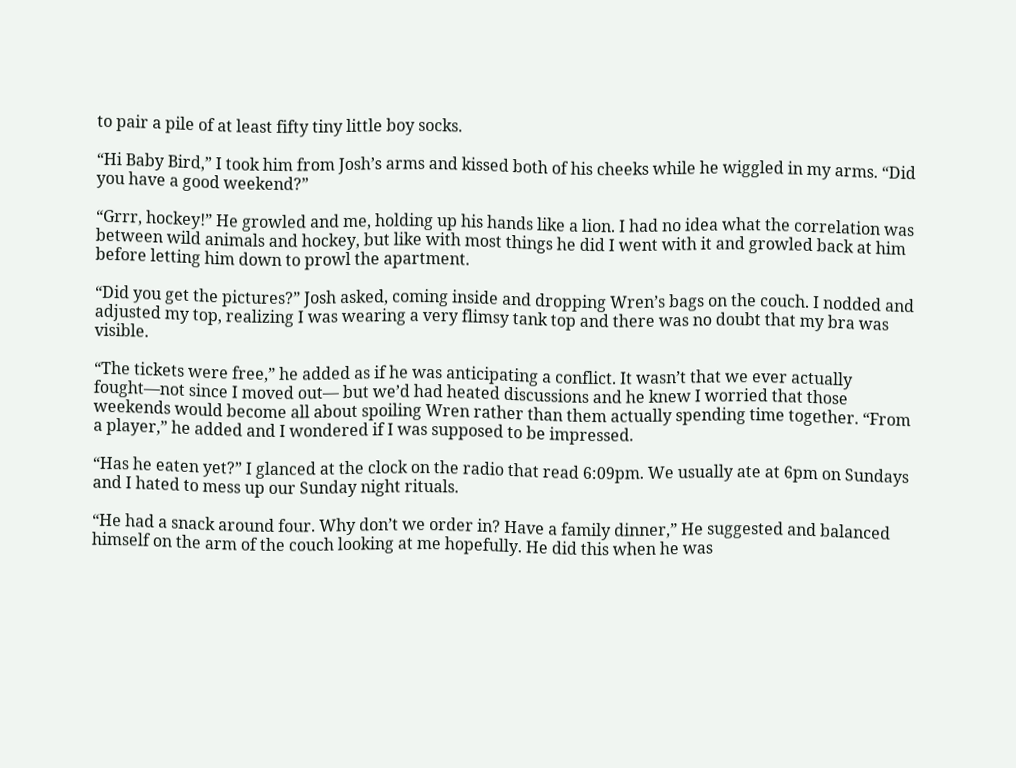to pair a pile of at least fifty tiny little boy socks.

“Hi Baby Bird,” I took him from Josh’s arms and kissed both of his cheeks while he wiggled in my arms. “Did you have a good weekend?”

“Grrr, hockey!” He growled and me, holding up his hands like a lion. I had no idea what the correlation was between wild animals and hockey, but like with most things he did I went with it and growled back at him before letting him down to prowl the apartment.

“Did you get the pictures?” Josh asked, coming inside and dropping Wren’s bags on the couch. I nodded and adjusted my top, realizing I was wearing a very flimsy tank top and there was no doubt that my bra was visible.

“The tickets were free,” he added as if he was anticipating a conflict. It wasn’t that we ever actually fought—not since I moved out— but we’d had heated discussions and he knew I worried that those weekends would become all about spoiling Wren rather than them actually spending time together. “From a player,” he added and I wondered if I was supposed to be impressed.

“Has he eaten yet?” I glanced at the clock on the radio that read 6:09pm. We usually ate at 6pm on Sundays and I hated to mess up our Sunday night rituals.

“He had a snack around four. Why don’t we order in? Have a family dinner,” He suggested and balanced himself on the arm of the couch looking at me hopefully. He did this when he was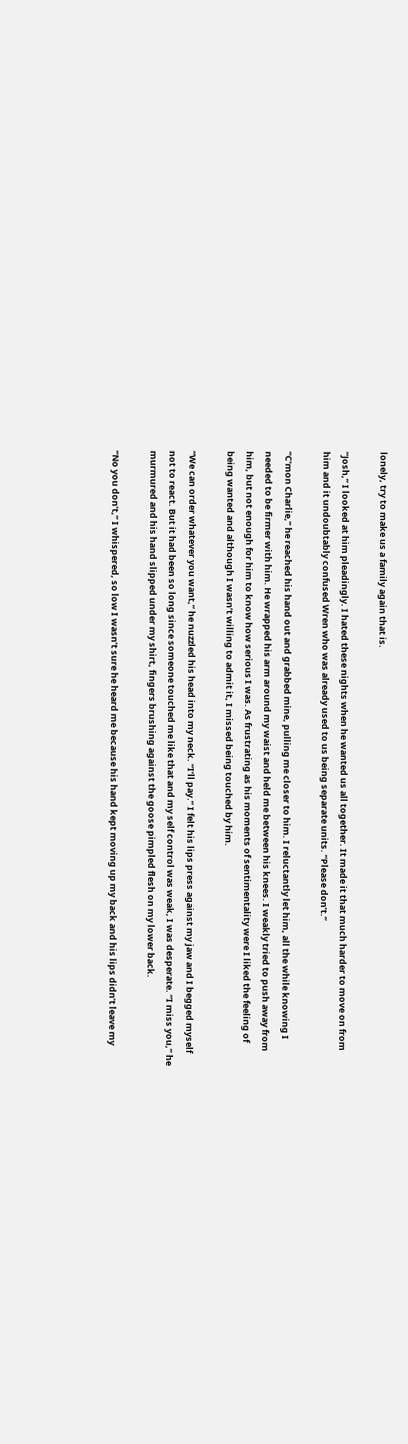lonely, try to make us a family again that is.

“Josh,” I looked at him pleadingly. I hated these nights when he wanted us all together. It made it that much harder to move on from him and it undoubtably confused Wren who was already used to us being separate units. “Please don’t.”

“C’mon Charlie,” he reached his hand out and grabbed mine, pulling me closer to him. I reluctantly let him, all the while knowing I needed to be firmer with him. He wrapped his arm around my waist and held me between his knees. I weakly tried to push away from him, but not enough for him to know how serious I was. As frustrating as his moments of sentimentality were I liked the feeling of being wanted and although I wasn’t willing to admit it, I missed being touched by him.

“We can order whatever you want,” he nuzzled his head into my neck. “I’ll pay.” I felt his lips press against my jaw and I begged myself not to react. But it had been so long since someone touched me like that and my self control was weak, I was desperate. “I miss you,” he murmured and his hand slipped under my shirt, fingers brushing against the goose pimpled flesh on my lower back.

“No you don’t,” I whispered, so low I wasn’t sure he heard me because his hand kept moving up my back and his lips didn’t leave my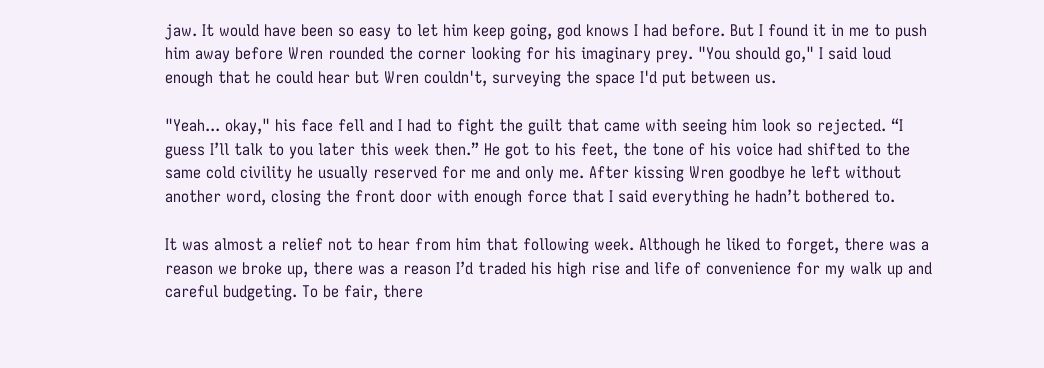jaw. It would have been so easy to let him keep going, god knows I had before. But I found it in me to push him away before Wren rounded the corner looking for his imaginary prey. "You should go," I said loud enough that he could hear but Wren couldn't, surveying the space I'd put between us.

"Yeah... okay," his face fell and I had to fight the guilt that came with seeing him look so rejected. “I guess I’ll talk to you later this week then.” He got to his feet, the tone of his voice had shifted to the same cold civility he usually reserved for me and only me. After kissing Wren goodbye he left without another word, closing the front door with enough force that I said everything he hadn’t bothered to.

It was almost a relief not to hear from him that following week. Although he liked to forget, there was a reason we broke up, there was a reason I’d traded his high rise and life of convenience for my walk up and careful budgeting. To be fair, there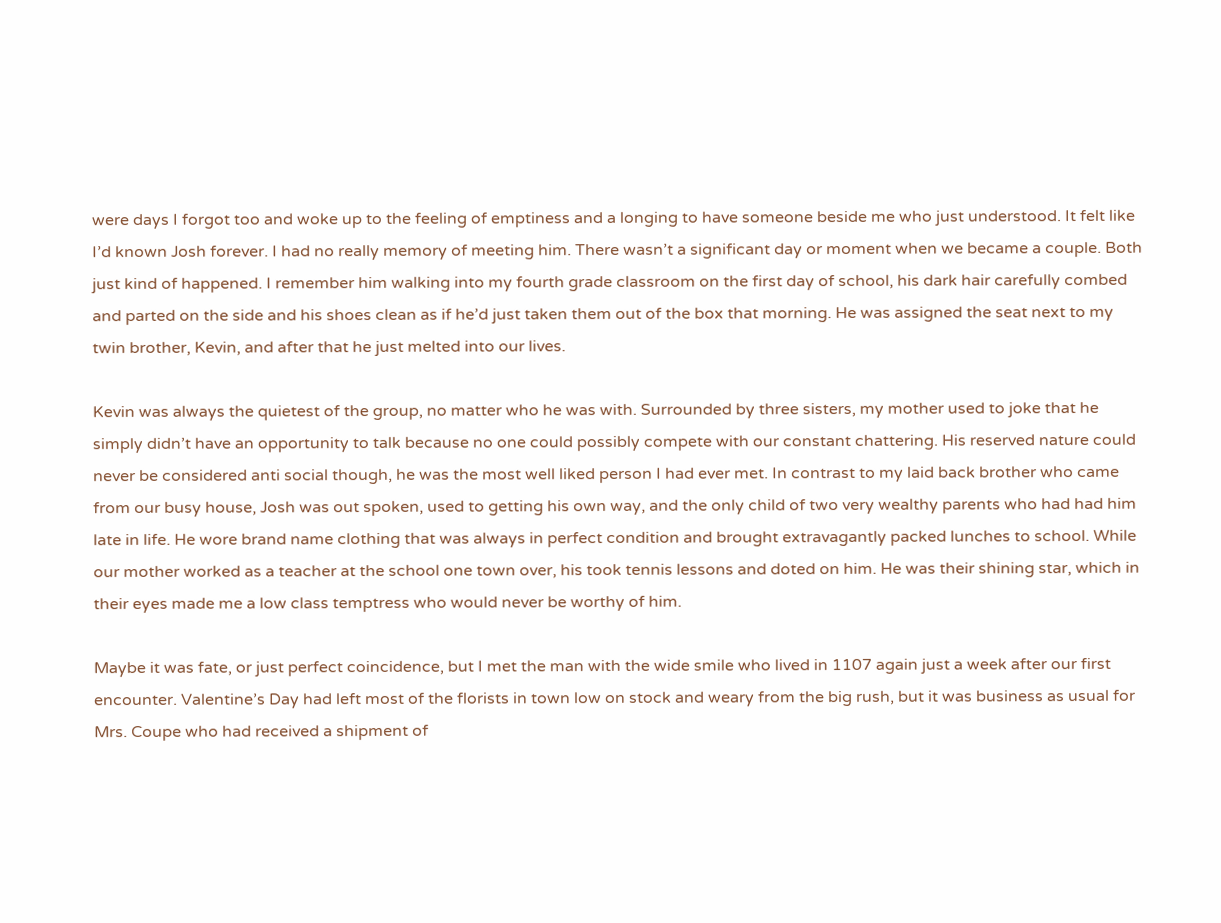were days I forgot too and woke up to the feeling of emptiness and a longing to have someone beside me who just understood. It felt like I’d known Josh forever. I had no really memory of meeting him. There wasn’t a significant day or moment when we became a couple. Both just kind of happened. I remember him walking into my fourth grade classroom on the first day of school, his dark hair carefully combed and parted on the side and his shoes clean as if he’d just taken them out of the box that morning. He was assigned the seat next to my twin brother, Kevin, and after that he just melted into our lives.

Kevin was always the quietest of the group, no matter who he was with. Surrounded by three sisters, my mother used to joke that he simply didn’t have an opportunity to talk because no one could possibly compete with our constant chattering. His reserved nature could never be considered anti social though, he was the most well liked person I had ever met. In contrast to my laid back brother who came from our busy house, Josh was out spoken, used to getting his own way, and the only child of two very wealthy parents who had had him late in life. He wore brand name clothing that was always in perfect condition and brought extravagantly packed lunches to school. While our mother worked as a teacher at the school one town over, his took tennis lessons and doted on him. He was their shining star, which in their eyes made me a low class temptress who would never be worthy of him.

Maybe it was fate, or just perfect coincidence, but I met the man with the wide smile who lived in 1107 again just a week after our first encounter. Valentine’s Day had left most of the florists in town low on stock and weary from the big rush, but it was business as usual for Mrs. Coupe who had received a shipment of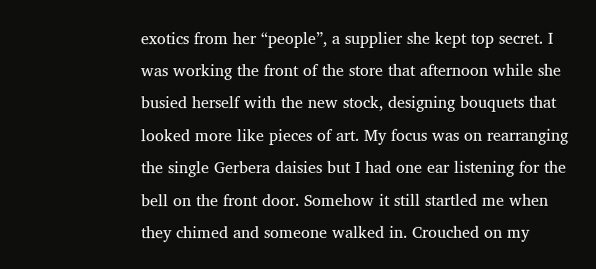exotics from her “people”, a supplier she kept top secret. I was working the front of the store that afternoon while she busied herself with the new stock, designing bouquets that looked more like pieces of art. My focus was on rearranging the single Gerbera daisies but I had one ear listening for the bell on the front door. Somehow it still startled me when they chimed and someone walked in. Crouched on my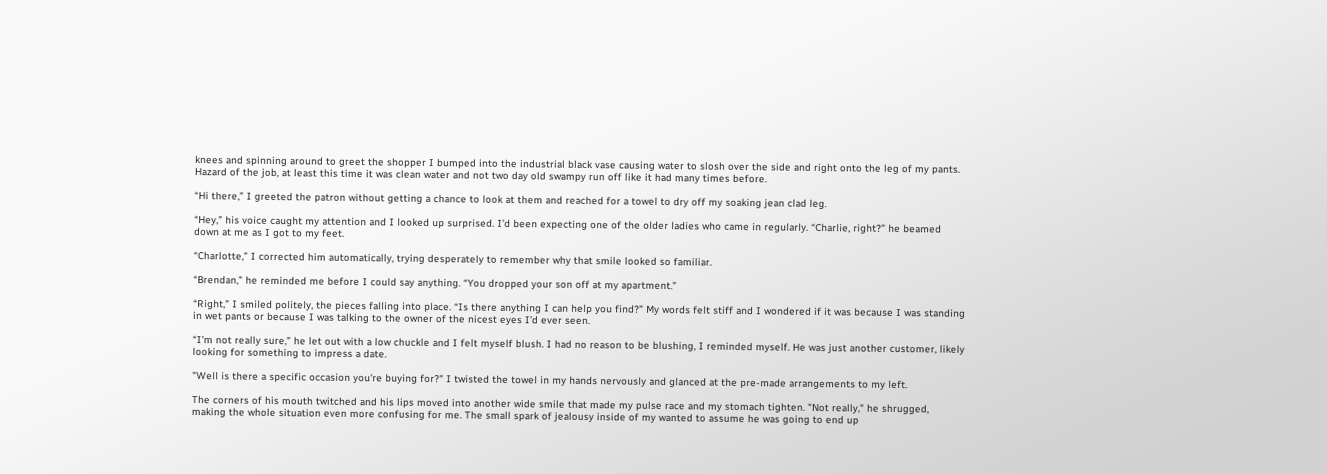knees and spinning around to greet the shopper I bumped into the industrial black vase causing water to slosh over the side and right onto the leg of my pants. Hazard of the job, at least this time it was clean water and not two day old swampy run off like it had many times before.

“Hi there,” I greeted the patron without getting a chance to look at them and reached for a towel to dry off my soaking jean clad leg.

“Hey,” his voice caught my attention and I looked up surprised. I’d been expecting one of the older ladies who came in regularly. “Charlie, right?” he beamed down at me as I got to my feet.

“Charlotte,” I corrected him automatically, trying desperately to remember why that smile looked so familiar.

“Brendan,” he reminded me before I could say anything. “You dropped your son off at my apartment.”

“Right,” I smiled politely, the pieces falling into place. “Is there anything I can help you find?” My words felt stiff and I wondered if it was because I was standing in wet pants or because I was talking to the owner of the nicest eyes I’d ever seen.

“I’m not really sure,” he let out with a low chuckle and I felt myself blush. I had no reason to be blushing, I reminded myself. He was just another customer, likely looking for something to impress a date.

"Well is there a specific occasion you're buying for?" I twisted the towel in my hands nervously and glanced at the pre-made arrangements to my left.

The corners of his mouth twitched and his lips moved into another wide smile that made my pulse race and my stomach tighten. "Not really," he shrugged, making the whole situation even more confusing for me. The small spark of jealousy inside of my wanted to assume he was going to end up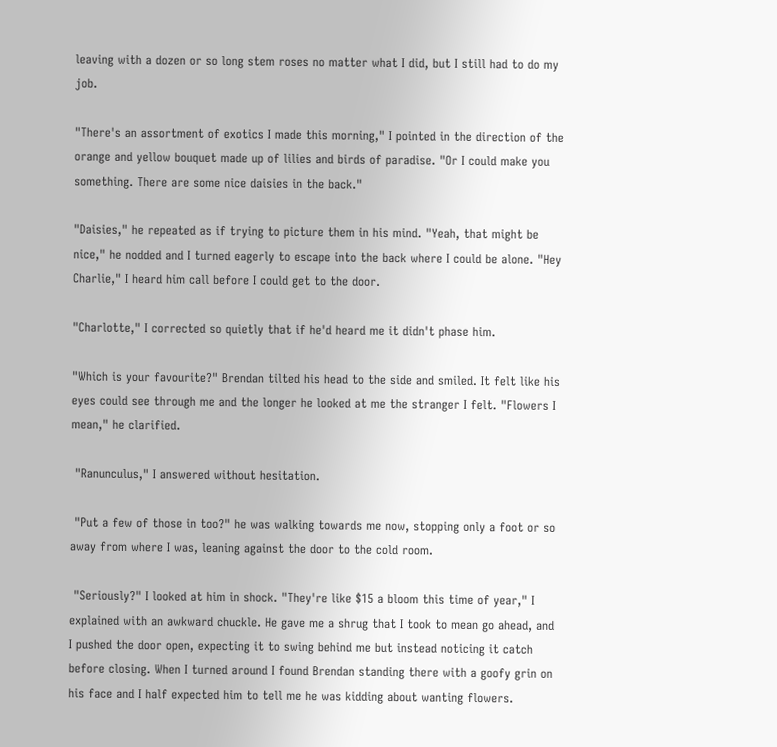leaving with a dozen or so long stem roses no matter what I did, but I still had to do my job.

"There's an assortment of exotics I made this morning," I pointed in the direction of the orange and yellow bouquet made up of lilies and birds of paradise. "Or I could make you something. There are some nice daisies in the back."

"Daisies," he repeated as if trying to picture them in his mind. "Yeah, that might be nice," he nodded and I turned eagerly to escape into the back where I could be alone. "Hey Charlie," I heard him call before I could get to the door.

"Charlotte," I corrected so quietly that if he'd heard me it didn't phase him.

"Which is your favourite?" Brendan tilted his head to the side and smiled. It felt like his eyes could see through me and the longer he looked at me the stranger I felt. "Flowers I mean," he clarified.

 "Ranunculus," I answered without hesitation.

 "Put a few of those in too?" he was walking towards me now, stopping only a foot or so away from where I was, leaning against the door to the cold room.

 "Seriously?" I looked at him in shock. "They're like $15 a bloom this time of year," I explained with an awkward chuckle. He gave me a shrug that I took to mean go ahead, and I pushed the door open, expecting it to swing behind me but instead noticing it catch before closing. When I turned around I found Brendan standing there with a goofy grin on his face and I half expected him to tell me he was kidding about wanting flowers.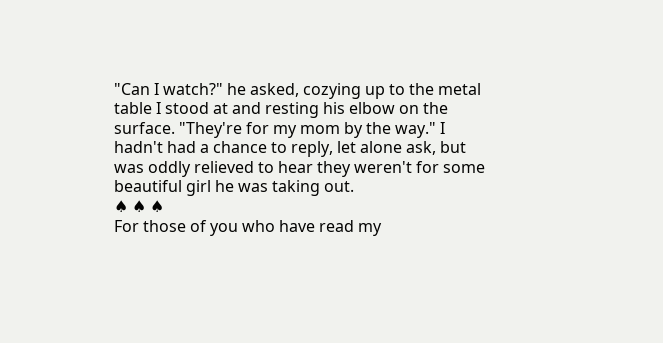"Can I watch?" he asked, cozying up to the metal table I stood at and resting his elbow on the surface. "They're for my mom by the way." I hadn't had a chance to reply, let alone ask, but was oddly relieved to hear they weren't for some beautiful girl he was taking out.
♠ ♠ ♠
For those of you who have read my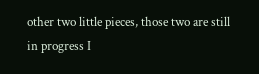other two little pieces, those two are still in progress I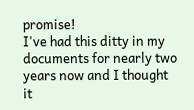promise!
I've had this ditty in my documents for nearly two years now and I thought it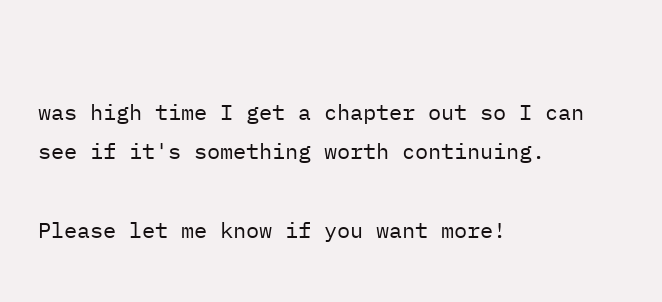was high time I get a chapter out so I can see if it's something worth continuing.

Please let me know if you want more!